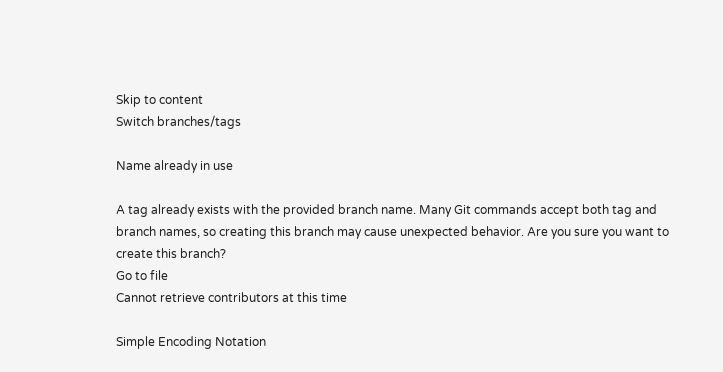Skip to content
Switch branches/tags

Name already in use

A tag already exists with the provided branch name. Many Git commands accept both tag and branch names, so creating this branch may cause unexpected behavior. Are you sure you want to create this branch?
Go to file
Cannot retrieve contributors at this time

Simple Encoding Notation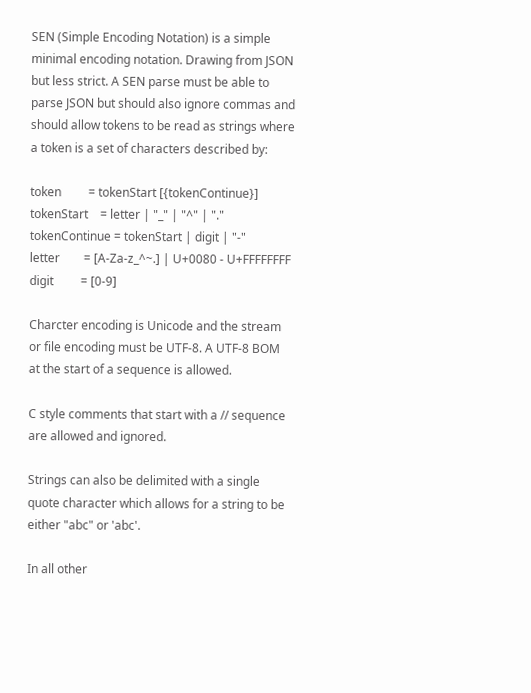SEN (Simple Encoding Notation) is a simple minimal encoding notation. Drawing from JSON but less strict. A SEN parse must be able to parse JSON but should also ignore commas and should allow tokens to be read as strings where a token is a set of characters described by:

token         = tokenStart [{tokenContinue}]
tokenStart    = letter | "_" | "^" | "."
tokenContinue = tokenStart | digit | "-"
letter        = [A-Za-z_^~.] | U+0080 - U+FFFFFFFF
digit         = [0-9]

Charcter encoding is Unicode and the stream or file encoding must be UTF-8. A UTF-8 BOM at the start of a sequence is allowed.

C style comments that start with a // sequence are allowed and ignored.

Strings can also be delimited with a single quote character which allows for a string to be either "abc" or 'abc'.

In all other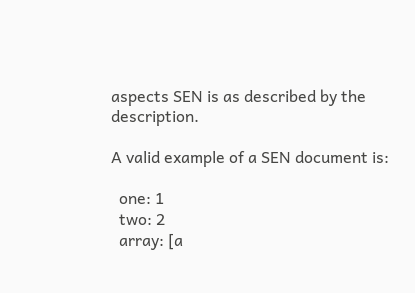aspects SEN is as described by the description.

A valid example of a SEN document is:

  one: 1
  two: 2
  array: [a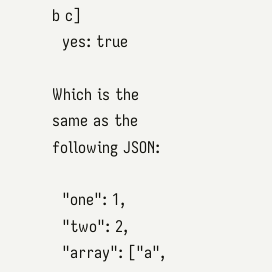b c]
  yes: true

Which is the same as the following JSON:

  "one": 1,
  "two": 2,
  "array": ["a",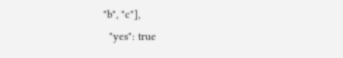"b", "c"],
  "yes": true